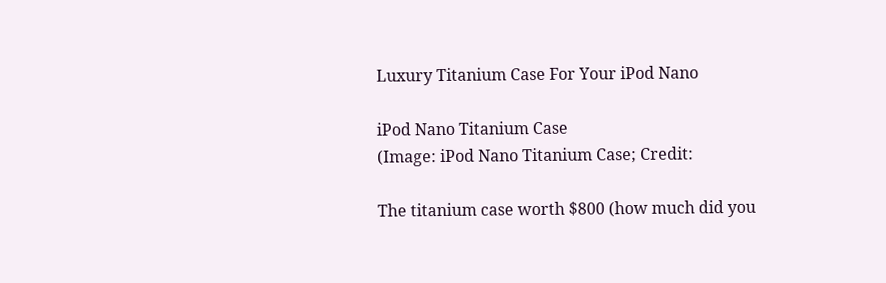Luxury Titanium Case For Your iPod Nano

iPod Nano Titanium Case
(Image: iPod Nano Titanium Case; Credit:

The titanium case worth $800 (how much did you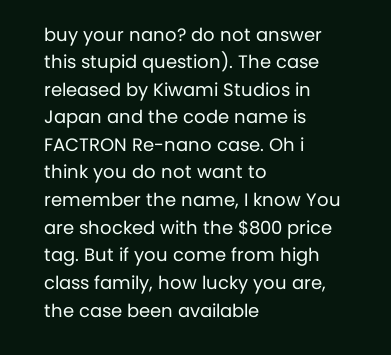buy your nano? do not answer this stupid question). The case released by Kiwami Studios in Japan and the code name is FACTRON Re-nano case. Oh i think you do not want to remember the name, I know You are shocked with the $800 price tag. But if you come from high class family, how lucky you are, the case been available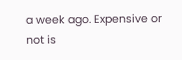a week ago. Expensive or not is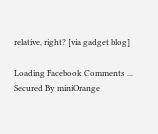relative, right? [via gadget blog]

Loading Facebook Comments ...
Secured By miniOrange